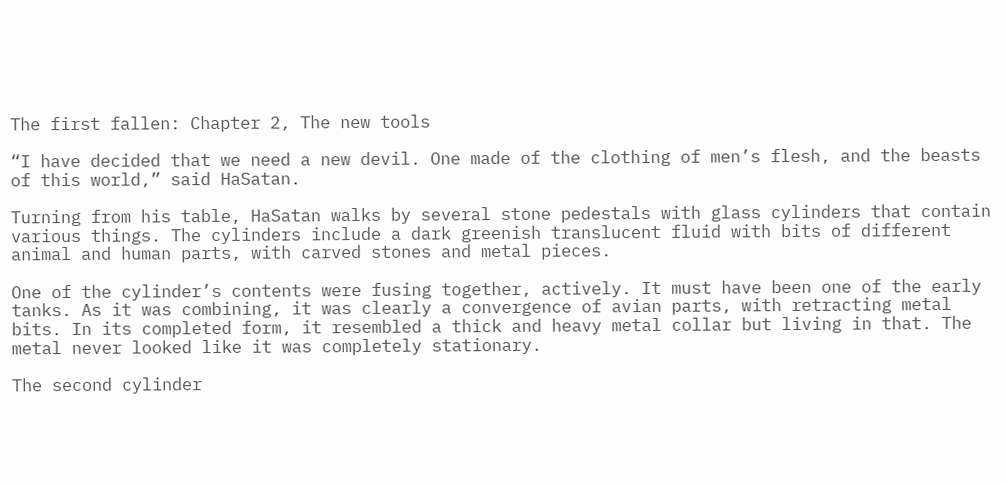The first fallen: Chapter 2, The new tools

“I have decided that we need a new devil. One made of the clothing of men’s flesh, and the beasts of this world,” said HaSatan.

Turning from his table, HaSatan walks by several stone pedestals with glass cylinders that contain various things. The cylinders include a dark greenish translucent fluid with bits of different animal and human parts, with carved stones and metal pieces.

One of the cylinder’s contents were fusing together, actively. It must have been one of the early tanks. As it was combining, it was clearly a convergence of avian parts, with retracting metal bits. In its completed form, it resembled a thick and heavy metal collar but living in that. The metal never looked like it was completely stationary.

The second cylinder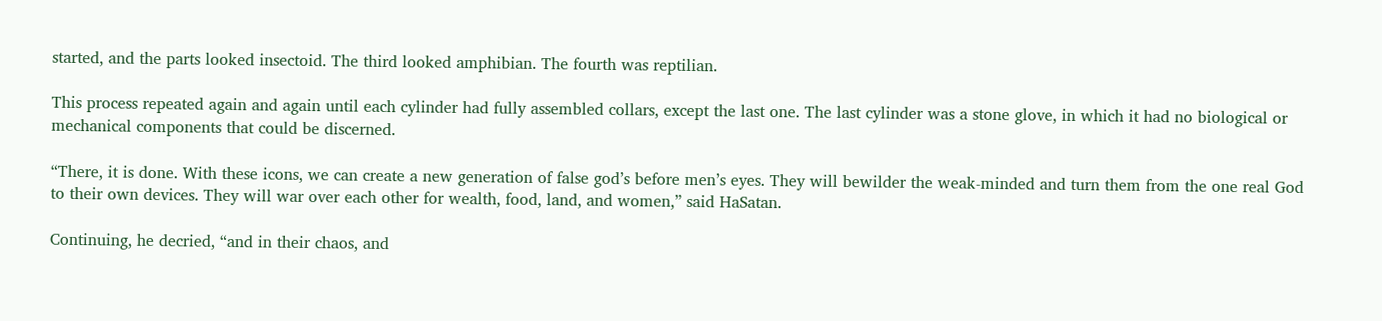started, and the parts looked insectoid. The third looked amphibian. The fourth was reptilian.

This process repeated again and again until each cylinder had fully assembled collars, except the last one. The last cylinder was a stone glove, in which it had no biological or mechanical components that could be discerned.

“There, it is done. With these icons, we can create a new generation of false god’s before men’s eyes. They will bewilder the weak-minded and turn them from the one real God to their own devices. They will war over each other for wealth, food, land, and women,” said HaSatan.

Continuing, he decried, “and in their chaos, and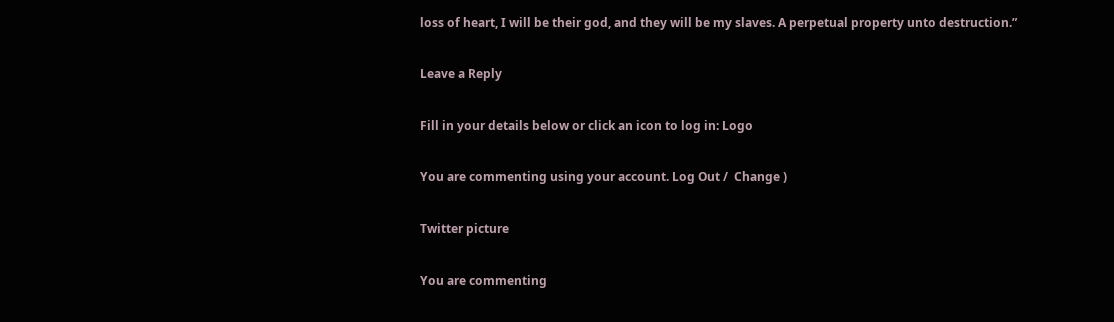loss of heart, I will be their god, and they will be my slaves. A perpetual property unto destruction.”

Leave a Reply

Fill in your details below or click an icon to log in: Logo

You are commenting using your account. Log Out /  Change )

Twitter picture

You are commenting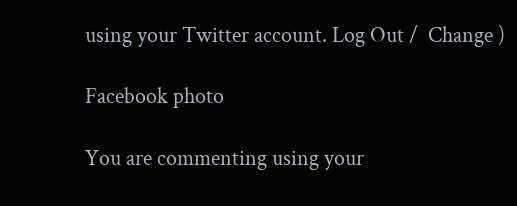using your Twitter account. Log Out /  Change )

Facebook photo

You are commenting using your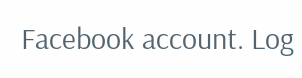Facebook account. Log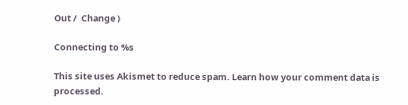Out /  Change )

Connecting to %s

This site uses Akismet to reduce spam. Learn how your comment data is processed.